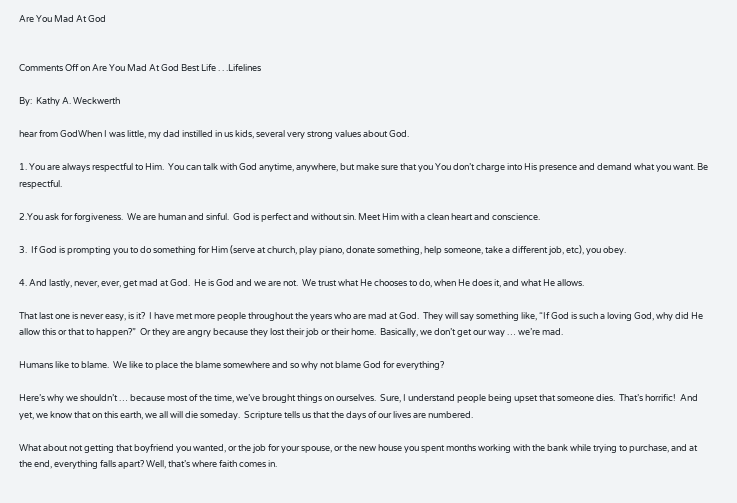Are You Mad At God


Comments Off on Are You Mad At God Best Life . . .Lifelines

By:  Kathy A. Weckwerth

hear from GodWhen I was little, my dad instilled in us kids, several very strong values about God.

1. You are always respectful to Him.  You can talk with God anytime, anywhere, but make sure that you You don’t charge into His presence and demand what you want. Be respectful.

2.You ask for forgiveness.  We are human and sinful.  God is perfect and without sin. Meet Him with a clean heart and conscience.

3.  If God is prompting you to do something for Him (serve at church, play piano, donate something, help someone, take a different job, etc), you obey.

4. And lastly, never, ever, get mad at God.  He is God and we are not.  We trust what He chooses to do, when He does it, and what He allows.

That last one is never easy, is it?  I have met more people throughout the years who are mad at God.  They will say something like, “If God is such a loving God, why did He allow this or that to happen?”  Or they are angry because they lost their job or their home.  Basically, we don’t get our way … we’re mad.

Humans like to blame.  We like to place the blame somewhere and so why not blame God for everything?

Here’s why we shouldn’t … because most of the time, we’ve brought things on ourselves.  Sure, I understand people being upset that someone dies.  That’s horrific!  And yet, we know that on this earth, we all will die someday.  Scripture tells us that the days of our lives are numbered.

What about not getting that boyfriend you wanted, or the job for your spouse, or the new house you spent months working with the bank while trying to purchase, and at the end, everything falls apart? Well, that’s where faith comes in.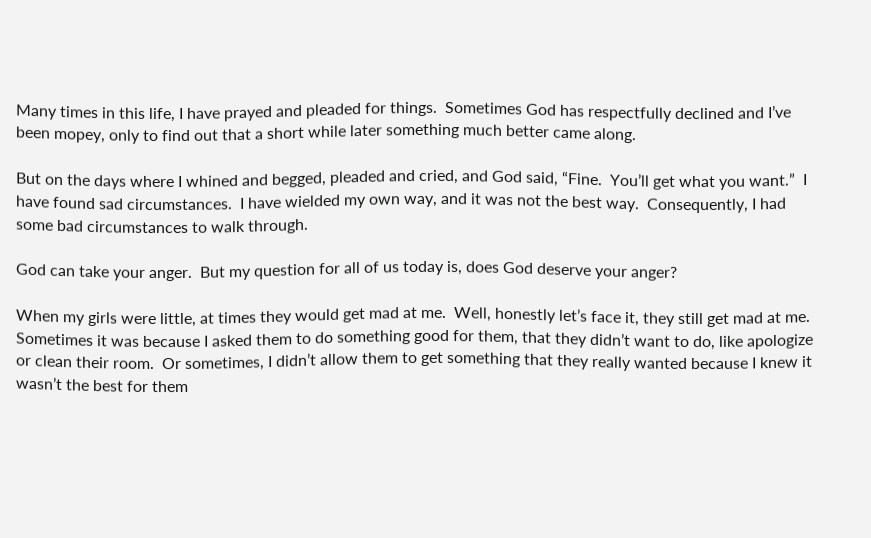Many times in this life, I have prayed and pleaded for things.  Sometimes God has respectfully declined and I’ve been mopey, only to find out that a short while later something much better came along.

But on the days where I whined and begged, pleaded and cried, and God said, “Fine.  You’ll get what you want.”  I have found sad circumstances.  I have wielded my own way, and it was not the best way.  Consequently, I had some bad circumstances to walk through.

God can take your anger.  But my question for all of us today is, does God deserve your anger?

When my girls were little, at times they would get mad at me.  Well, honestly let’s face it, they still get mad at me.  Sometimes it was because I asked them to do something good for them, that they didn’t want to do, like apologize or clean their room.  Or sometimes, I didn’t allow them to get something that they really wanted because I knew it wasn’t the best for them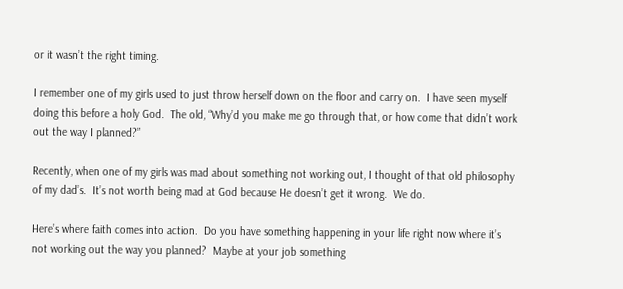or it wasn’t the right timing.

I remember one of my girls used to just throw herself down on the floor and carry on.  I have seen myself doing this before a holy God.  The old, “Why’d you make me go through that, or how come that didn’t work out the way I planned?”

Recently, when one of my girls was mad about something not working out, I thought of that old philosophy of my dad’s.  It’s not worth being mad at God because He doesn’t get it wrong.  We do.

Here’s where faith comes into action.  Do you have something happening in your life right now where it’s not working out the way you planned?  Maybe at your job something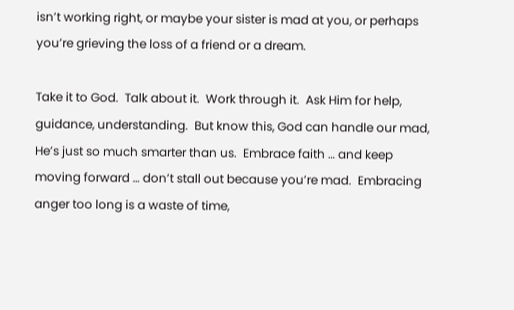isn’t working right, or maybe your sister is mad at you, or perhaps you’re grieving the loss of a friend or a dream.

Take it to God.  Talk about it.  Work through it.  Ask Him for help, guidance, understanding.  But know this, God can handle our mad, He’s just so much smarter than us.  Embrace faith … and keep moving forward … don’t stall out because you’re mad.  Embracing anger too long is a waste of time,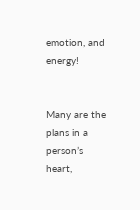emotion, and energy!


Many are the plans in a person’s heart,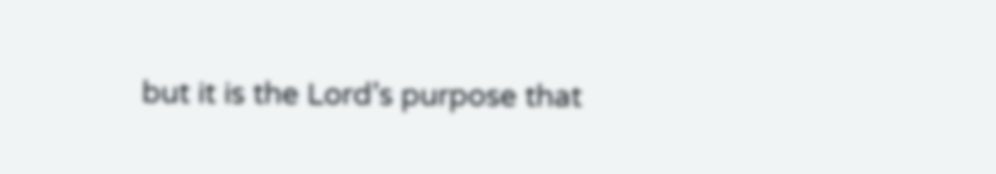but it is the Lord’s purpose that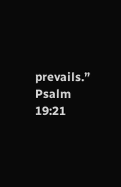prevails.”  Psalm 19:21